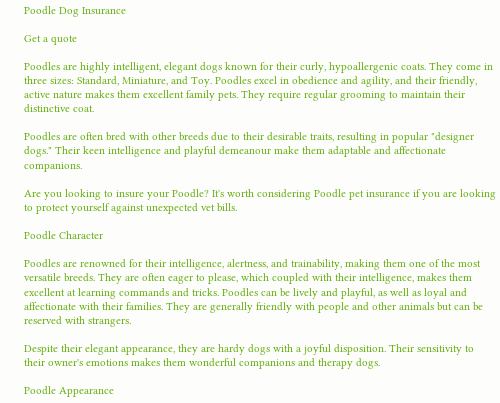Poodle Dog Insurance

Get a quote

Poodles are highly intelligent, elegant dogs known for their curly, hypoallergenic coats. They come in three sizes: Standard, Miniature, and Toy. Poodles excel in obedience and agility, and their friendly, active nature makes them excellent family pets. They require regular grooming to maintain their distinctive coat.

Poodles are often bred with other breeds due to their desirable traits, resulting in popular "designer dogs." Their keen intelligence and playful demeanour make them adaptable and affectionate companions.

Are you looking to insure your Poodle? It's worth considering Poodle pet insurance if you are looking to protect yourself against unexpected vet bills.

Poodle Character

Poodles are renowned for their intelligence, alertness, and trainability, making them one of the most versatile breeds. They are often eager to please, which coupled with their intelligence, makes them excellent at learning commands and tricks. Poodles can be lively and playful, as well as loyal and affectionate with their families. They are generally friendly with people and other animals but can be reserved with strangers.

Despite their elegant appearance, they are hardy dogs with a joyful disposition. Their sensitivity to their owner's emotions makes them wonderful companions and therapy dogs.

Poodle Appearance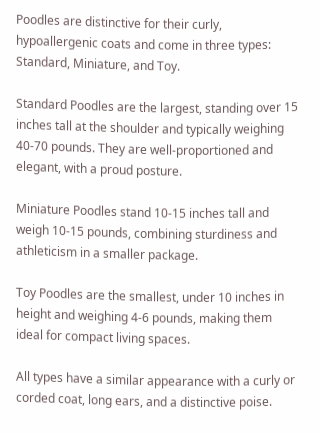Poodles are distinctive for their curly, hypoallergenic coats and come in three types: Standard, Miniature, and Toy.

Standard Poodles are the largest, standing over 15 inches tall at the shoulder and typically weighing 40-70 pounds. They are well-proportioned and elegant, with a proud posture.

Miniature Poodles stand 10-15 inches tall and weigh 10-15 pounds, combining sturdiness and athleticism in a smaller package.

Toy Poodles are the smallest, under 10 inches in height and weighing 4-6 pounds, making them ideal for compact living spaces.

All types have a similar appearance with a curly or corded coat, long ears, and a distinctive poise.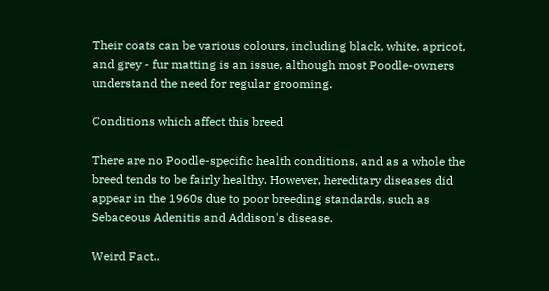Their coats can be various colours, including black, white, apricot, and grey - fur matting is an issue, although most Poodle-owners understand the need for regular grooming.

Conditions which affect this breed

There are no Poodle-specific health conditions, and as a whole the breed tends to be fairly healthy. However, hereditary diseases did appear in the 1960s due to poor breeding standards, such as Sebaceous Adenitis and Addison's disease.

Weird Fact..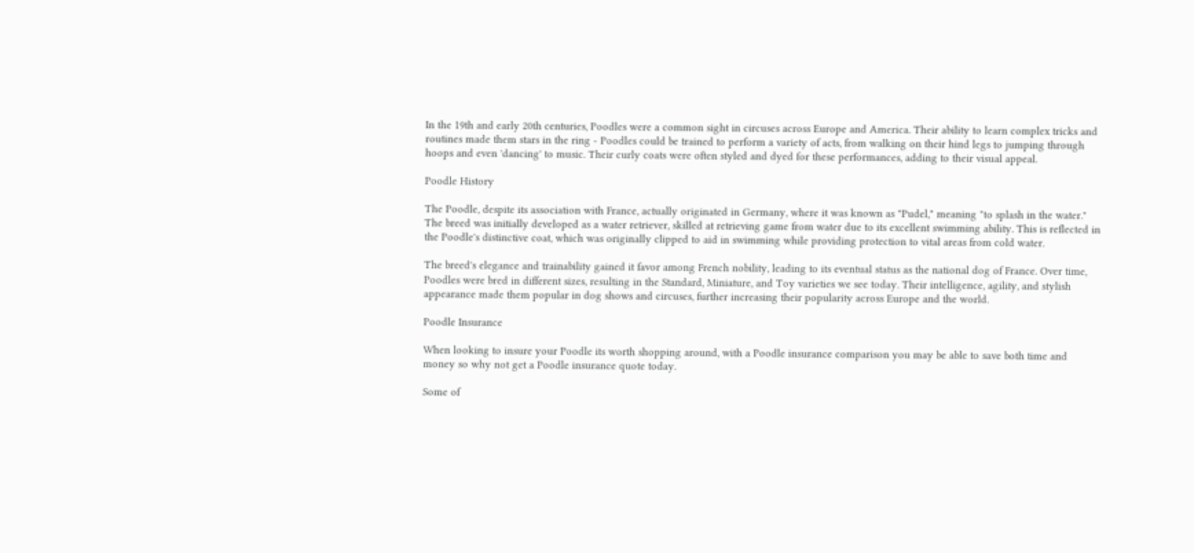In the 19th and early 20th centuries, Poodles were a common sight in circuses across Europe and America. Their ability to learn complex tricks and routines made them stars in the ring - Poodles could be trained to perform a variety of acts, from walking on their hind legs to jumping through hoops and even 'dancing' to music. Their curly coats were often styled and dyed for these performances, adding to their visual appeal.

Poodle History

The Poodle, despite its association with France, actually originated in Germany, where it was known as "Pudel," meaning "to splash in the water." The breed was initially developed as a water retriever, skilled at retrieving game from water due to its excellent swimming ability. This is reflected in the Poodle's distinctive coat, which was originally clipped to aid in swimming while providing protection to vital areas from cold water.

The breed's elegance and trainability gained it favor among French nobility, leading to its eventual status as the national dog of France. Over time, Poodles were bred in different sizes, resulting in the Standard, Miniature, and Toy varieties we see today. Their intelligence, agility, and stylish appearance made them popular in dog shows and circuses, further increasing their popularity across Europe and the world.

Poodle Insurance

When looking to insure your Poodle its worth shopping around, with a Poodle insurance comparison you may be able to save both time and money so why not get a Poodle insurance quote today.

Some of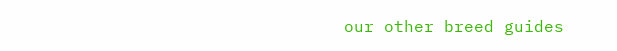our other breed guides